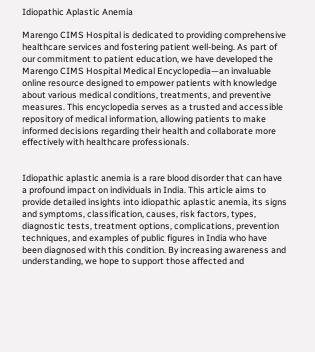Idiopathic Aplastic Anemia

Marengo CIMS Hospital is dedicated to providing comprehensive healthcare services and fostering patient well-being. As part of our commitment to patient education, we have developed the Marengo CIMS Hospital Medical Encyclopedia—an invaluable online resource designed to empower patients with knowledge about various medical conditions, treatments, and preventive measures. This encyclopedia serves as a trusted and accessible repository of medical information, allowing patients to make informed decisions regarding their health and collaborate more effectively with healthcare professionals.


Idiopathic aplastic anemia is a rare blood disorder that can have a profound impact on individuals in India. This article aims to provide detailed insights into idiopathic aplastic anemia, its signs and symptoms, classification, causes, risk factors, types, diagnostic tests, treatment options, complications, prevention techniques, and examples of public figures in India who have been diagnosed with this condition. By increasing awareness and understanding, we hope to support those affected and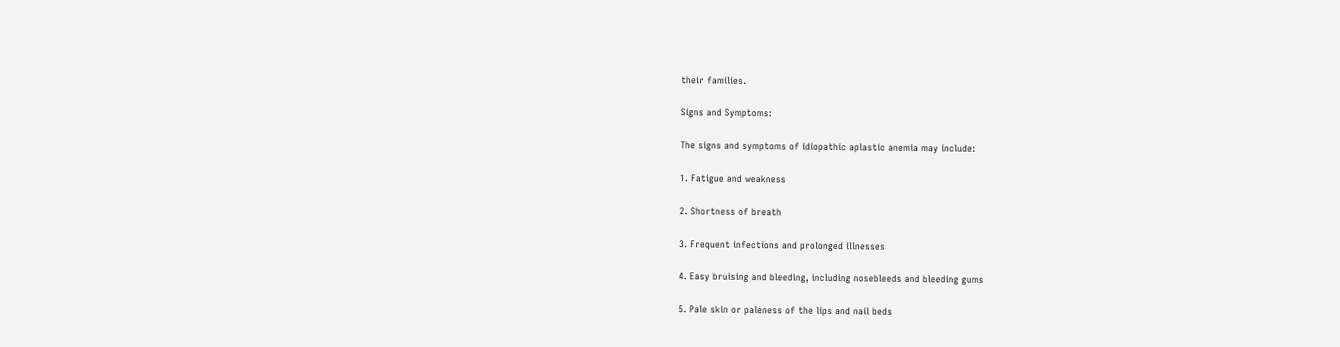their families.

Signs and Symptoms:

The signs and symptoms of idiopathic aplastic anemia may include:

1. Fatigue and weakness

2. Shortness of breath

3. Frequent infections and prolonged illnesses

4. Easy bruising and bleeding, including nosebleeds and bleeding gums

5. Pale skin or paleness of the lips and nail beds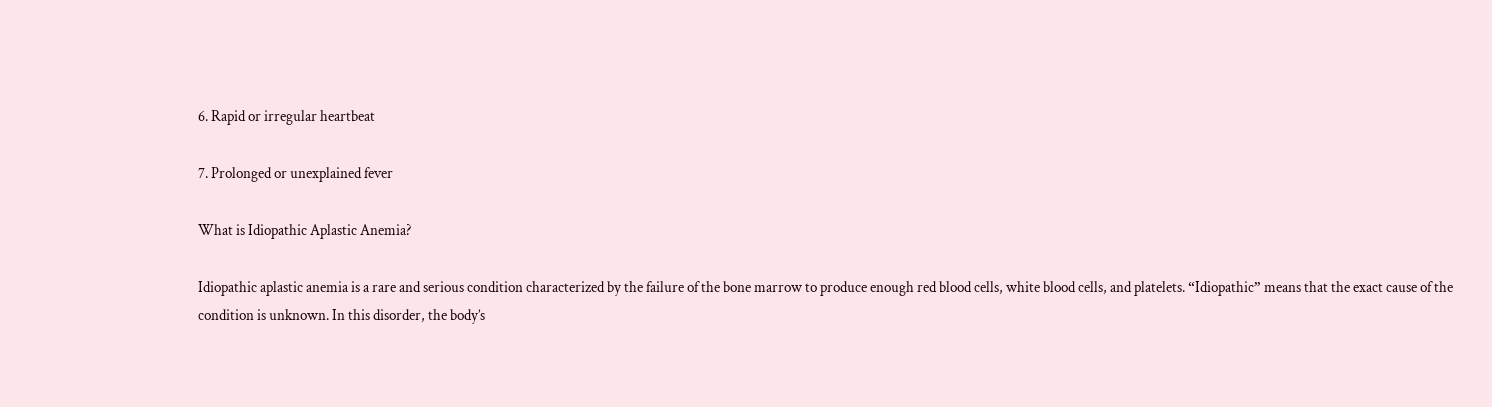6. Rapid or irregular heartbeat

7. Prolonged or unexplained fever

What is Idiopathic Aplastic Anemia?

Idiopathic aplastic anemia is a rare and serious condition characterized by the failure of the bone marrow to produce enough red blood cells, white blood cells, and platelets. “Idiopathic” means that the exact cause of the condition is unknown. In this disorder, the body’s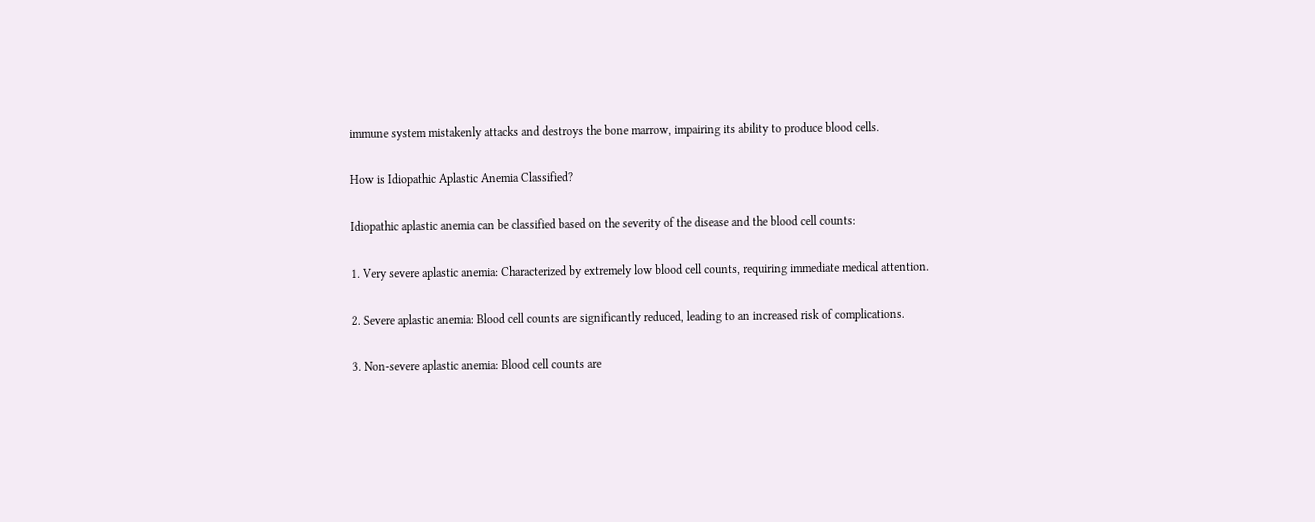immune system mistakenly attacks and destroys the bone marrow, impairing its ability to produce blood cells.

How is Idiopathic Aplastic Anemia Classified?

Idiopathic aplastic anemia can be classified based on the severity of the disease and the blood cell counts:

1. Very severe aplastic anemia: Characterized by extremely low blood cell counts, requiring immediate medical attention.

2. Severe aplastic anemia: Blood cell counts are significantly reduced, leading to an increased risk of complications.

3. Non-severe aplastic anemia: Blood cell counts are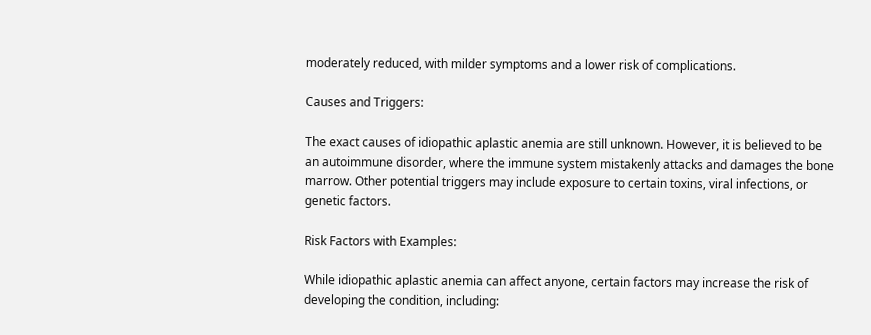moderately reduced, with milder symptoms and a lower risk of complications.

Causes and Triggers:

The exact causes of idiopathic aplastic anemia are still unknown. However, it is believed to be an autoimmune disorder, where the immune system mistakenly attacks and damages the bone marrow. Other potential triggers may include exposure to certain toxins, viral infections, or genetic factors.

Risk Factors with Examples:

While idiopathic aplastic anemia can affect anyone, certain factors may increase the risk of developing the condition, including: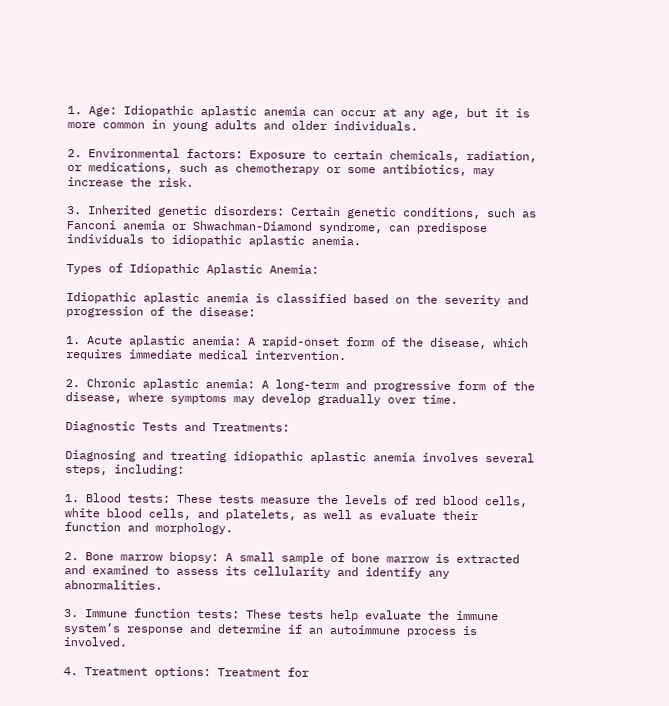1. Age: Idiopathic aplastic anemia can occur at any age, but it is more common in young adults and older individuals.

2. Environmental factors: Exposure to certain chemicals, radiation, or medications, such as chemotherapy or some antibiotics, may increase the risk.

3. Inherited genetic disorders: Certain genetic conditions, such as Fanconi anemia or Shwachman-Diamond syndrome, can predispose individuals to idiopathic aplastic anemia.

Types of Idiopathic Aplastic Anemia:

Idiopathic aplastic anemia is classified based on the severity and progression of the disease:

1. Acute aplastic anemia: A rapid-onset form of the disease, which requires immediate medical intervention.

2. Chronic aplastic anemia: A long-term and progressive form of the disease, where symptoms may develop gradually over time.

Diagnostic Tests and Treatments:

Diagnosing and treating idiopathic aplastic anemia involves several steps, including:

1. Blood tests: These tests measure the levels of red blood cells, white blood cells, and platelets, as well as evaluate their function and morphology.

2. Bone marrow biopsy: A small sample of bone marrow is extracted and examined to assess its cellularity and identify any abnormalities.

3. Immune function tests: These tests help evaluate the immune system’s response and determine if an autoimmune process is involved.

4. Treatment options: Treatment for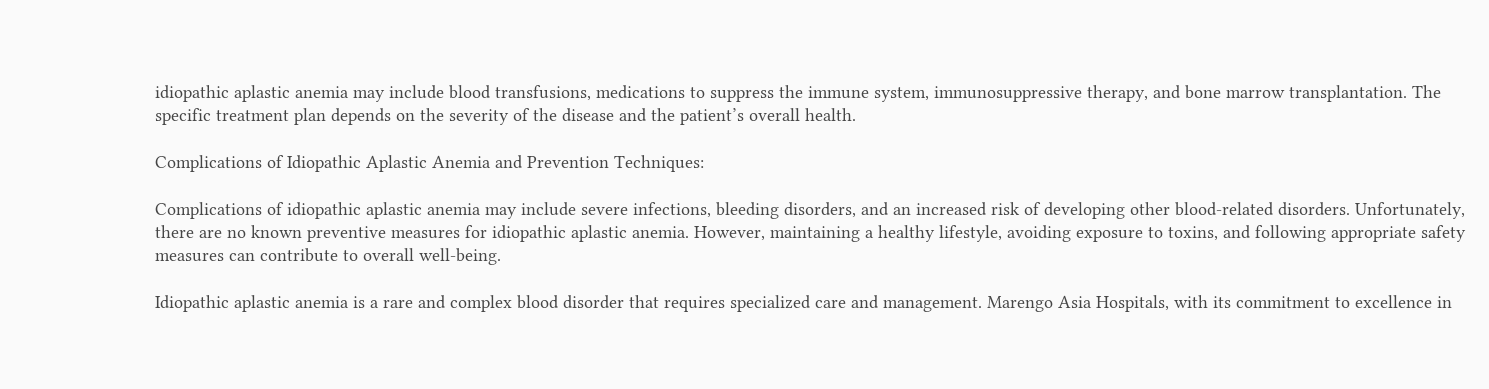idiopathic aplastic anemia may include blood transfusions, medications to suppress the immune system, immunosuppressive therapy, and bone marrow transplantation. The specific treatment plan depends on the severity of the disease and the patient’s overall health.

Complications of Idiopathic Aplastic Anemia and Prevention Techniques:

Complications of idiopathic aplastic anemia may include severe infections, bleeding disorders, and an increased risk of developing other blood-related disorders. Unfortunately, there are no known preventive measures for idiopathic aplastic anemia. However, maintaining a healthy lifestyle, avoiding exposure to toxins, and following appropriate safety measures can contribute to overall well-being.

Idiopathic aplastic anemia is a rare and complex blood disorder that requires specialized care and management. Marengo Asia Hospitals, with its commitment to excellence in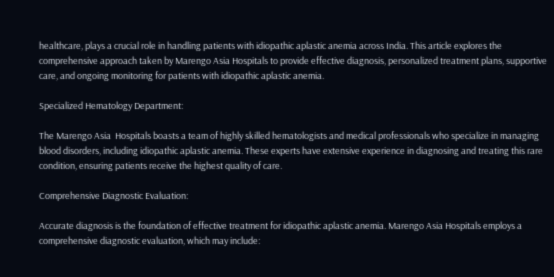healthcare, plays a crucial role in handling patients with idiopathic aplastic anemia across India. This article explores the comprehensive approach taken by Marengo Asia Hospitals to provide effective diagnosis, personalized treatment plans, supportive care, and ongoing monitoring for patients with idiopathic aplastic anemia.

Specialized Hematology Department:

The Marengo Asia  Hospitals boasts a team of highly skilled hematologists and medical professionals who specialize in managing blood disorders, including idiopathic aplastic anemia. These experts have extensive experience in diagnosing and treating this rare condition, ensuring patients receive the highest quality of care.

Comprehensive Diagnostic Evaluation:

Accurate diagnosis is the foundation of effective treatment for idiopathic aplastic anemia. Marengo Asia Hospitals employs a comprehensive diagnostic evaluation, which may include: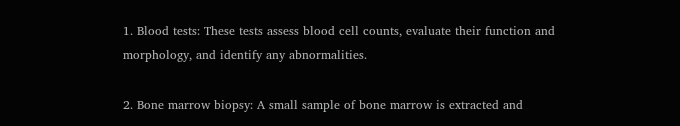1. Blood tests: These tests assess blood cell counts, evaluate their function and morphology, and identify any abnormalities.

2. Bone marrow biopsy: A small sample of bone marrow is extracted and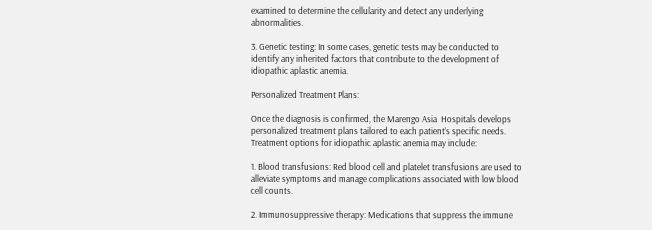examined to determine the cellularity and detect any underlying abnormalities.

3. Genetic testing: In some cases, genetic tests may be conducted to identify any inherited factors that contribute to the development of idiopathic aplastic anemia.

Personalized Treatment Plans:

Once the diagnosis is confirmed, the Marengo Asia  Hospitals develops personalized treatment plans tailored to each patient’s specific needs. Treatment options for idiopathic aplastic anemia may include:

1. Blood transfusions: Red blood cell and platelet transfusions are used to alleviate symptoms and manage complications associated with low blood cell counts.

2. Immunosuppressive therapy: Medications that suppress the immune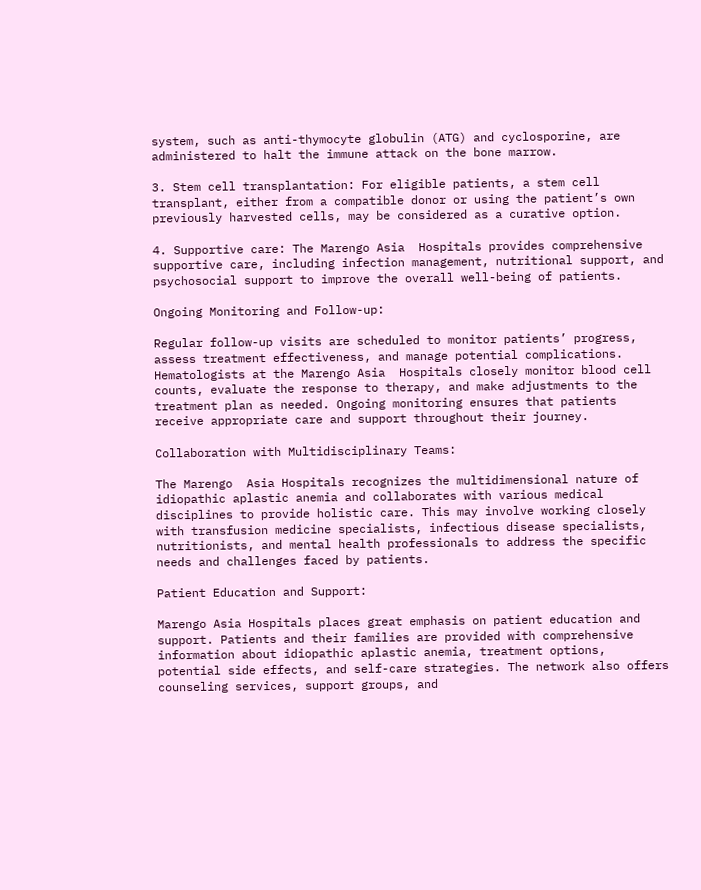system, such as anti-thymocyte globulin (ATG) and cyclosporine, are administered to halt the immune attack on the bone marrow.

3. Stem cell transplantation: For eligible patients, a stem cell transplant, either from a compatible donor or using the patient’s own previously harvested cells, may be considered as a curative option.

4. Supportive care: The Marengo Asia  Hospitals provides comprehensive supportive care, including infection management, nutritional support, and psychosocial support to improve the overall well-being of patients.

Ongoing Monitoring and Follow-up:

Regular follow-up visits are scheduled to monitor patients’ progress, assess treatment effectiveness, and manage potential complications. Hematologists at the Marengo Asia  Hospitals closely monitor blood cell counts, evaluate the response to therapy, and make adjustments to the treatment plan as needed. Ongoing monitoring ensures that patients receive appropriate care and support throughout their journey.

Collaboration with Multidisciplinary Teams:

The Marengo  Asia Hospitals recognizes the multidimensional nature of idiopathic aplastic anemia and collaborates with various medical disciplines to provide holistic care. This may involve working closely with transfusion medicine specialists, infectious disease specialists, nutritionists, and mental health professionals to address the specific needs and challenges faced by patients.

Patient Education and Support:

Marengo Asia Hospitals places great emphasis on patient education and support. Patients and their families are provided with comprehensive information about idiopathic aplastic anemia, treatment options, potential side effects, and self-care strategies. The network also offers counseling services, support groups, and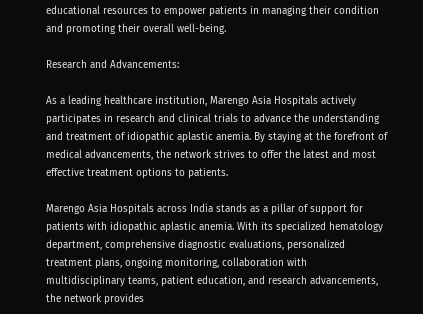educational resources to empower patients in managing their condition and promoting their overall well-being.

Research and Advancements:

As a leading healthcare institution, Marengo Asia Hospitals actively participates in research and clinical trials to advance the understanding and treatment of idiopathic aplastic anemia. By staying at the forefront of medical advancements, the network strives to offer the latest and most effective treatment options to patients.

Marengo Asia Hospitals across India stands as a pillar of support for patients with idiopathic aplastic anemia. With its specialized hematology department, comprehensive diagnostic evaluations, personalized treatment plans, ongoing monitoring, collaboration with multidisciplinary teams, patient education, and research advancements, the network provides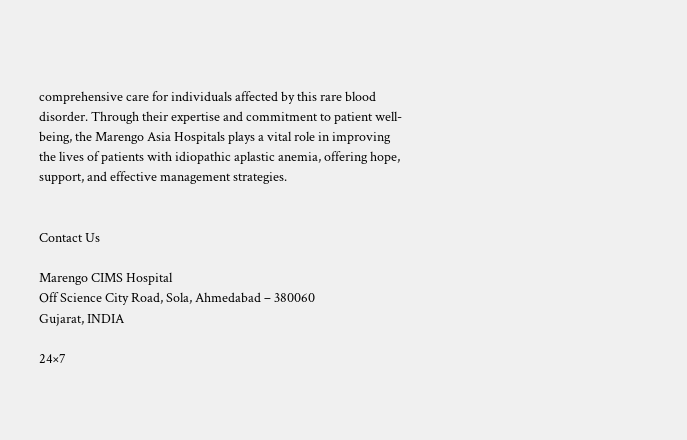comprehensive care for individuals affected by this rare blood disorder. Through their expertise and commitment to patient well-being, the Marengo Asia Hospitals plays a vital role in improving the lives of patients with idiopathic aplastic anemia, offering hope, support, and effective management strategies.


Contact Us

Marengo CIMS Hospital
Off Science City Road, Sola, Ahmedabad – 380060
Gujarat, INDIA

24×7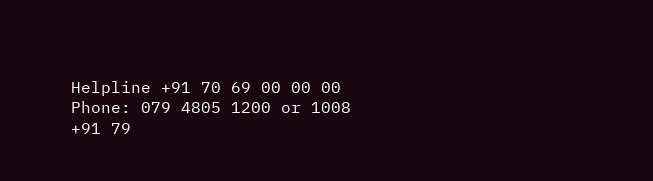Helpline +91 70 69 00 00 00
Phone: 079 4805 1200 or 1008
+91 79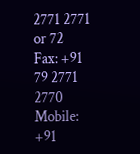2771 2771 or 72
Fax: +91 79 2771 2770
Mobile: +91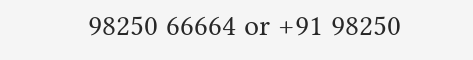98250 66664 or +91 98250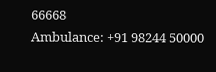66668
Ambulance: +91 98244 50000